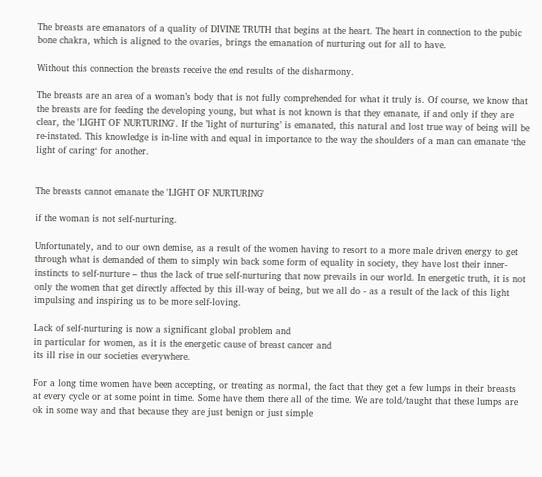The breasts are emanators of a quality of DIVINE TRUTH that begins at the heart. The heart in connection to the pubic bone chakra, which is aligned to the ovaries, brings the emanation of nurturing out for all to have.

Without this connection the breasts receive the end results of the disharmony.

The breasts are an area of a woman’s body that is not fully comprehended for what it truly is. Of course, we know that the breasts are for feeding the developing young, but what is not known is that they emanate, if and only if they are clear, the 'LIGHT OF NURTURING'. If the ’light of nurturing’ is emanated, this natural and lost true way of being will be re-instated. This knowledge is in-line with and equal in importance to the way the shoulders of a man can emanate ‘the light of caring‘ for another.


The breasts cannot emanate the 'LIGHT OF NURTURING'

if the woman is not self-nurturing.

Unfortunately, and to our own demise, as a result of the women having to resort to a more male driven energy to get through what is demanded of them to simply win back some form of equality in society, they have lost their inner-instincts to self-nurture – thus the lack of true self-nurturing that now prevails in our world. In energetic truth, it is not only the women that get directly affected by this ill-way of being, but we all do - as a result of the lack of this light impulsing and inspiring us to be more self-loving.

Lack of self-nurturing is now a significant global problem and
in particular for women, as it is the energetic cause of breast cancer and
its ill rise in our societies everywhere.

For a long time women have been accepting, or treating as normal, the fact that they get a few lumps in their breasts at every cycle or at some point in time. Some have them there all of the time. We are told/taught that these lumps are ok in some way and that because they are just benign or just simple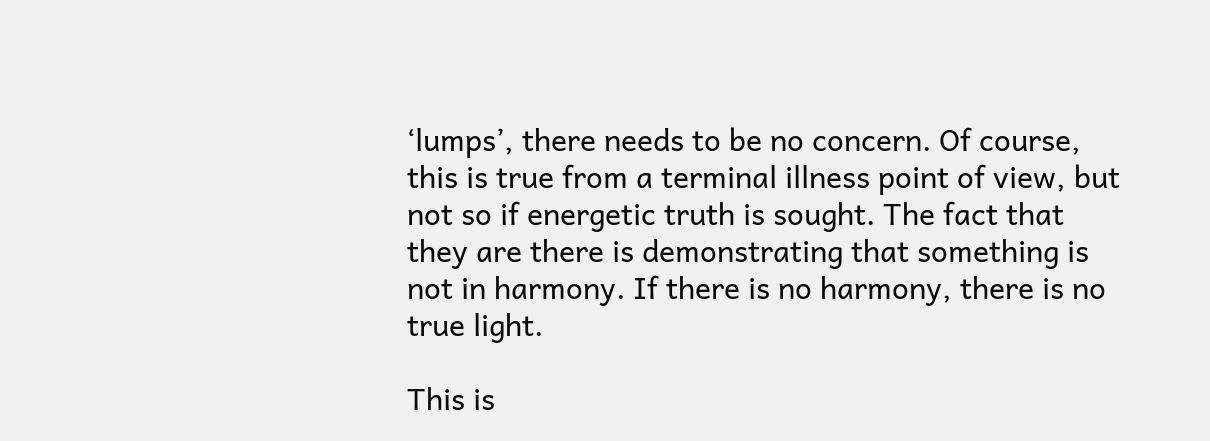‘lumps’, there needs to be no concern. Of course, this is true from a terminal illness point of view, but not so if energetic truth is sought. The fact that they are there is demonstrating that something is not in harmony. If there is no harmony, there is no true light.

This is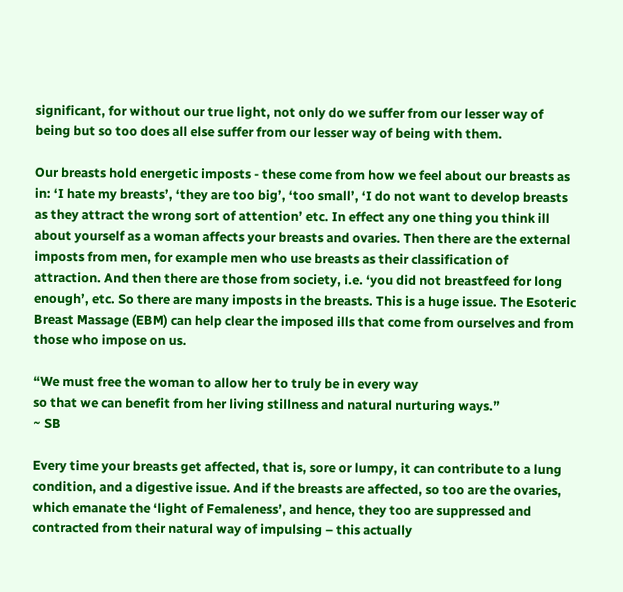significant, for without our true light, not only do we suffer from our lesser way of being but so too does all else suffer from our lesser way of being with them.

Our breasts hold energetic imposts - these come from how we feel about our breasts as in: ‘I hate my breasts’, ‘they are too big’, ‘too small’, ‘I do not want to develop breasts as they attract the wrong sort of attention’ etc. In effect any one thing you think ill about yourself as a woman affects your breasts and ovaries. Then there are the external imposts from men, for example men who use breasts as their classification of attraction. And then there are those from society, i.e. ‘you did not breastfeed for long enough’, etc. So there are many imposts in the breasts. This is a huge issue. The Esoteric Breast Massage (EBM) can help clear the imposed ills that come from ourselves and from those who impose on us.

“We must free the woman to allow her to truly be in every way
so that we can benefit from her living stillness and natural nurturing ways.”
~ SB

Every time your breasts get affected, that is, sore or lumpy, it can contribute to a lung condition, and a digestive issue. And if the breasts are affected, so too are the ovaries, which emanate the ‘light of Femaleness’, and hence, they too are suppressed and contracted from their natural way of impulsing – this actually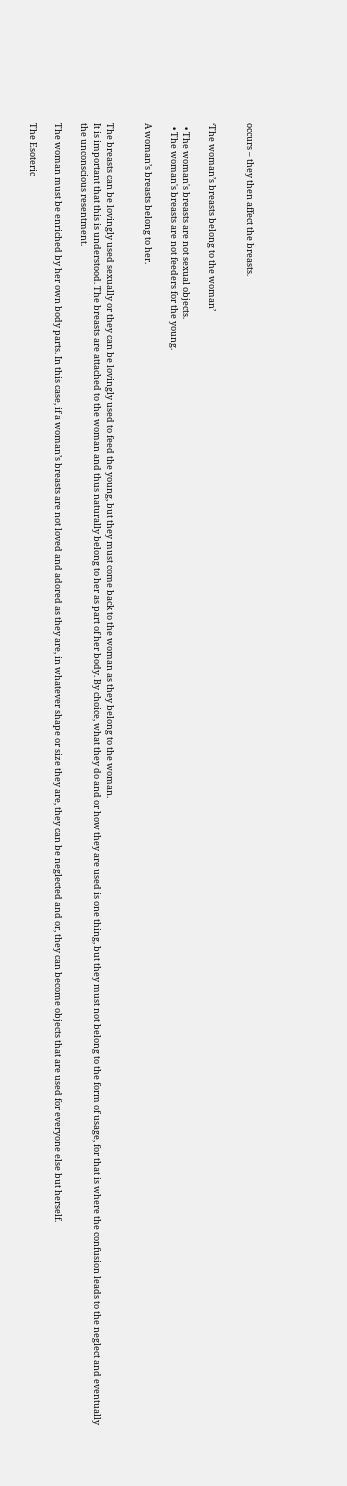occurs – they then affect the breasts.


‘The woman’s breasts belong to the woman’

  • The woman's breasts are not sexual objects.
  • The woman's breasts are not feeders for the young.

A woman’s breasts belong to her.


The breasts can be lovingly used sexually or they can be lovingly used to feed the young, but they must come back to the woman as they belong to the woman.
It is important that this is understood. The breasts are attached to the woman and thus naturally belong to her as part of her body. By choice, what they do and or how they are used is one thing, but they must not belong to the form of usage, for that is where the confusion leads to the neglect and eventually the unconscious resentment.

The woman must be enriched by her own body parts. In this case, if a woman’s breasts are not loved and adored as they are, in whatever shape or size they are, they can be neglected and or, they can become objects that are used for everyone else but herself.

The Esoteric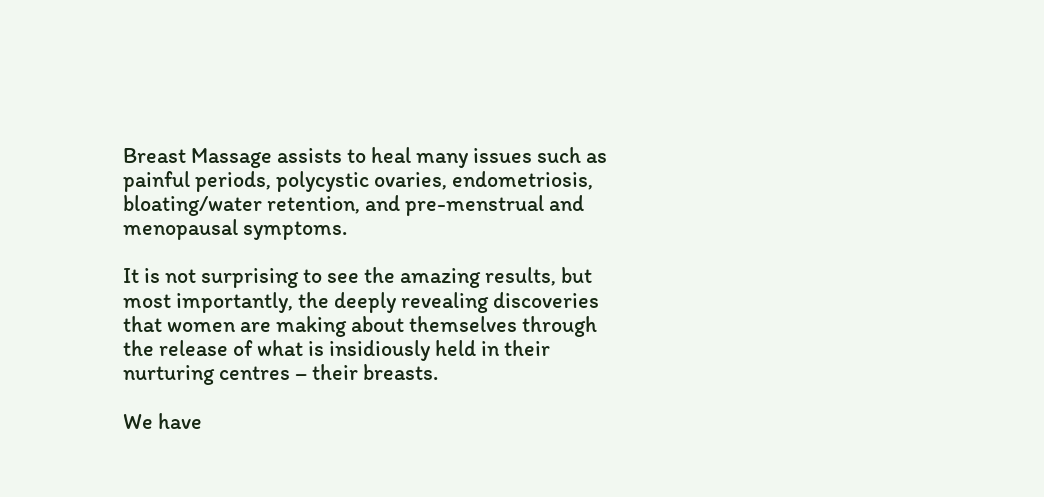Breast Massage assists to heal many issues such as painful periods, polycystic ovaries, endometriosis, bloating/water retention, and pre-menstrual and menopausal symptoms.

It is not surprising to see the amazing results, but most importantly, the deeply revealing discoveries that women are making about themselves through the release of what is insidiously held in their nurturing centres – their breasts.

We have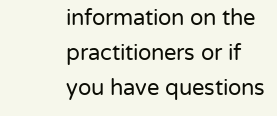information on the practitioners or if you have questions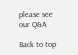please see our Q&A

Back to top